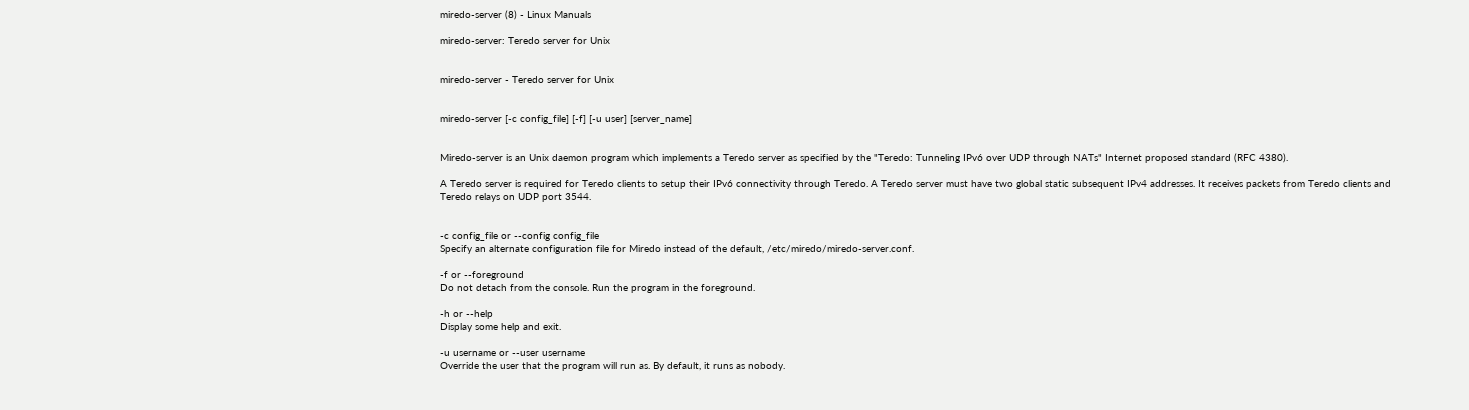miredo-server (8) - Linux Manuals

miredo-server: Teredo server for Unix


miredo-server - Teredo server for Unix


miredo-server [-c config_file] [-f] [-u user] [server_name]


Miredo-server is an Unix daemon program which implements a Teredo server as specified by the "Teredo: Tunneling IPv6 over UDP through NATs" Internet proposed standard (RFC 4380).

A Teredo server is required for Teredo clients to setup their IPv6 connectivity through Teredo. A Teredo server must have two global static subsequent IPv4 addresses. It receives packets from Teredo clients and Teredo relays on UDP port 3544.


-c config_file or --config config_file
Specify an alternate configuration file for Miredo instead of the default, /etc/miredo/miredo-server.conf.

-f or --foreground
Do not detach from the console. Run the program in the foreground.

-h or --help
Display some help and exit.

-u username or --user username
Override the user that the program will run as. By default, it runs as nobody.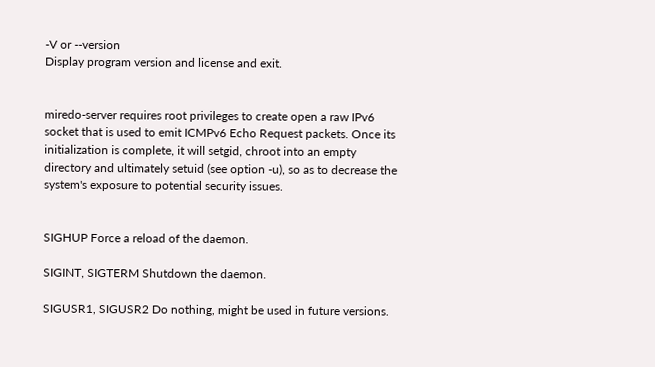-V or --version
Display program version and license and exit.


miredo-server requires root privileges to create open a raw IPv6 socket that is used to emit ICMPv6 Echo Request packets. Once its initialization is complete, it will setgid, chroot into an empty directory and ultimately setuid (see option -u), so as to decrease the system's exposure to potential security issues.


SIGHUP Force a reload of the daemon.

SIGINT, SIGTERM Shutdown the daemon.

SIGUSR1, SIGUSR2 Do nothing, might be used in future versions.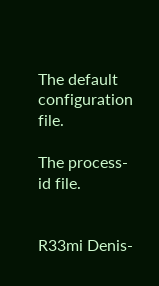The default configuration file.

The process-id file.


R33mi Denis-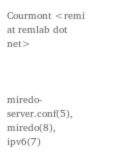Courmont <remi at remlab dot net>



miredo-server.conf(5), miredo(8), ipv6(7)